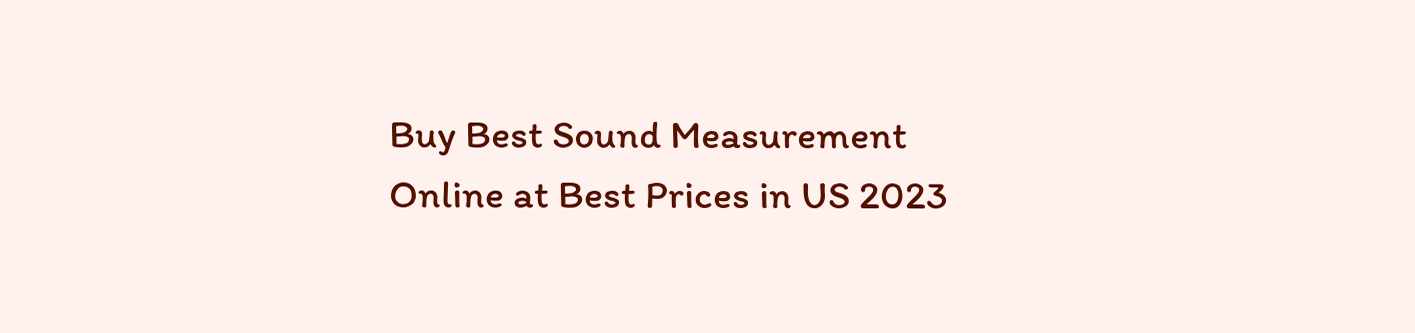Buy Best Sound Measurement Online at Best Prices in US 2023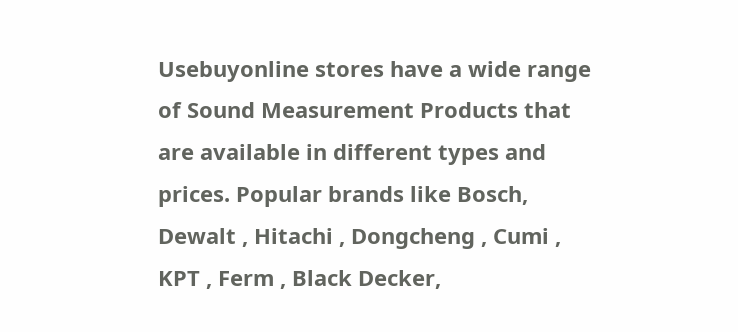Usebuyonline stores have a wide range of Sound Measurement Products that are available in different types and prices. Popular brands like Bosch, Dewalt , Hitachi , Dongcheng , Cumi , KPT , Ferm , Black Decker,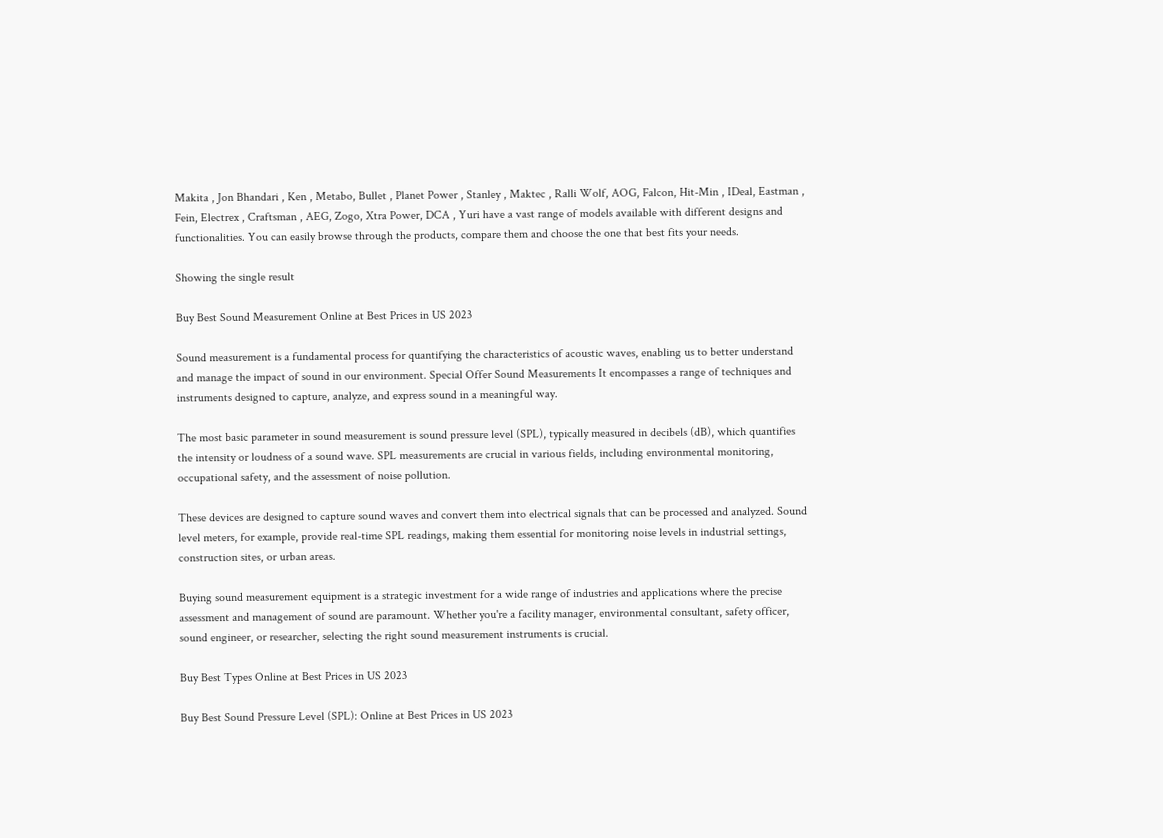Makita , Jon Bhandari , Ken , Metabo, Bullet , Planet Power , Stanley , Maktec , Ralli Wolf, AOG, Falcon, Hit-Min , IDeal, Eastman , Fein, Electrex , Craftsman , AEG, Zogo, Xtra Power, DCA , Yuri have a vast range of models available with different designs and functionalities. You can easily browse through the products, compare them and choose the one that best fits your needs.

Showing the single result

Buy Best Sound Measurement Online at Best Prices in US 2023

Sound measurement is a fundamental process for quantifying the characteristics of acoustic waves, enabling us to better understand and manage the impact of sound in our environment. Special Offer Sound Measurements It encompasses a range of techniques and instruments designed to capture, analyze, and express sound in a meaningful way.

The most basic parameter in sound measurement is sound pressure level (SPL), typically measured in decibels (dB), which quantifies the intensity or loudness of a sound wave. SPL measurements are crucial in various fields, including environmental monitoring, occupational safety, and the assessment of noise pollution.

These devices are designed to capture sound waves and convert them into electrical signals that can be processed and analyzed. Sound level meters, for example, provide real-time SPL readings, making them essential for monitoring noise levels in industrial settings, construction sites, or urban areas.

Buying sound measurement equipment is a strategic investment for a wide range of industries and applications where the precise assessment and management of sound are paramount. Whether you're a facility manager, environmental consultant, safety officer, sound engineer, or researcher, selecting the right sound measurement instruments is crucial.

Buy Best Types Online at Best Prices in US 2023

Buy Best Sound Pressure Level (SPL): Online at Best Prices in US 2023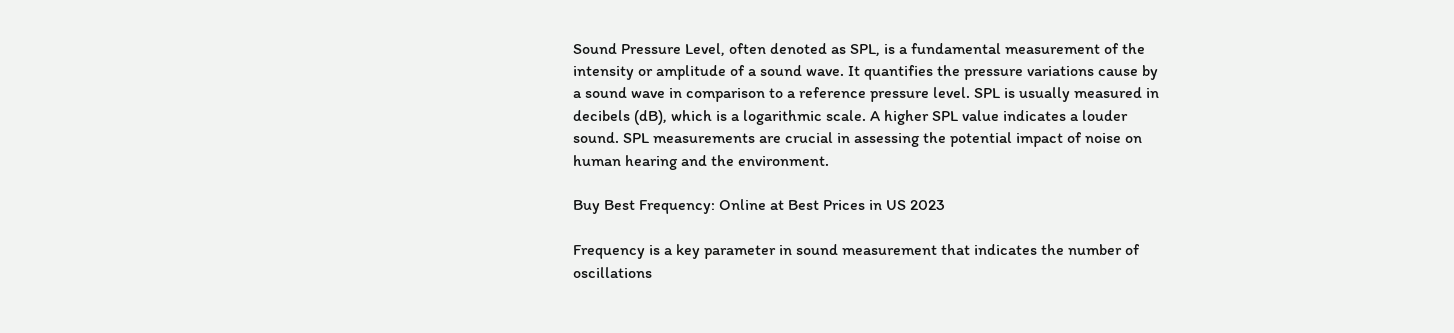Sound Pressure Level, often denoted as SPL, is a fundamental measurement of the intensity or amplitude of a sound wave. It quantifies the pressure variations cause by a sound wave in comparison to a reference pressure level. SPL is usually measured in decibels (dB), which is a logarithmic scale. A higher SPL value indicates a louder sound. SPL measurements are crucial in assessing the potential impact of noise on human hearing and the environment.

Buy Best Frequency: Online at Best Prices in US 2023

Frequency is a key parameter in sound measurement that indicates the number of oscillations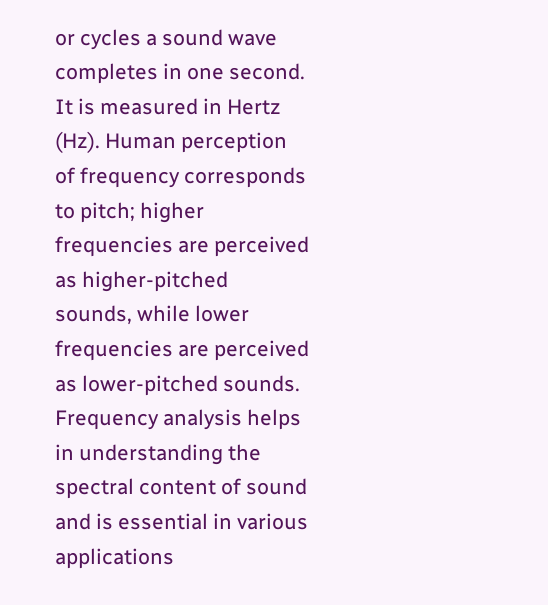or cycles a sound wave completes in one second. It is measured in Hertz (Hz). Human perception of frequency corresponds to pitch; higher frequencies are perceived as higher-pitched sounds, while lower frequencies are perceived as lower-pitched sounds. Frequency analysis helps in understanding the spectral content of sound and is essential in various applications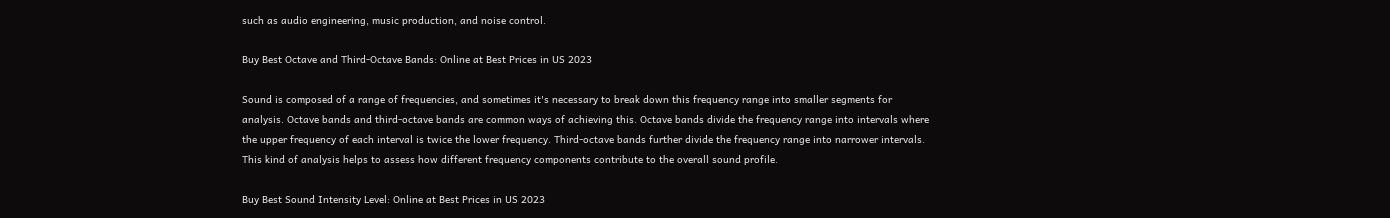such as audio engineering, music production, and noise control.

Buy Best Octave and Third-Octave Bands: Online at Best Prices in US 2023

Sound is composed of a range of frequencies, and sometimes it's necessary to break down this frequency range into smaller segments for analysis. Octave bands and third-octave bands are common ways of achieving this. Octave bands divide the frequency range into intervals where the upper frequency of each interval is twice the lower frequency. Third-octave bands further divide the frequency range into narrower intervals. This kind of analysis helps to assess how different frequency components contribute to the overall sound profile.

Buy Best Sound Intensity Level: Online at Best Prices in US 2023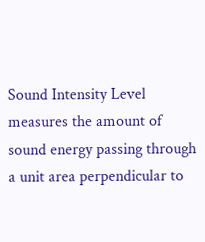Sound Intensity Level measures the amount of sound energy passing through a unit area perpendicular to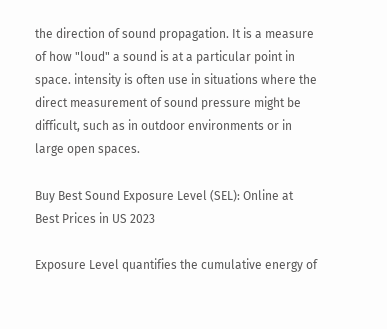the direction of sound propagation. It is a measure of how "loud" a sound is at a particular point in space. intensity is often use in situations where the direct measurement of sound pressure might be difficult, such as in outdoor environments or in large open spaces.

Buy Best Sound Exposure Level (SEL): Online at Best Prices in US 2023

Exposure Level quantifies the cumulative energy of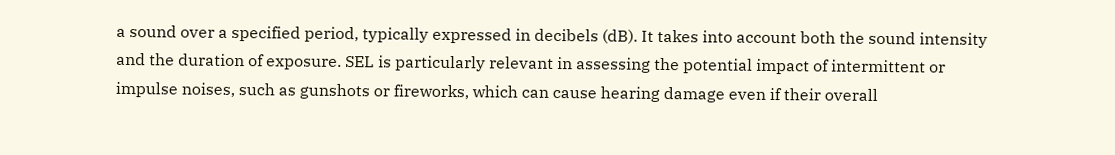a sound over a specified period, typically expressed in decibels (dB). It takes into account both the sound intensity and the duration of exposure. SEL is particularly relevant in assessing the potential impact of intermittent or impulse noises, such as gunshots or fireworks, which can cause hearing damage even if their overall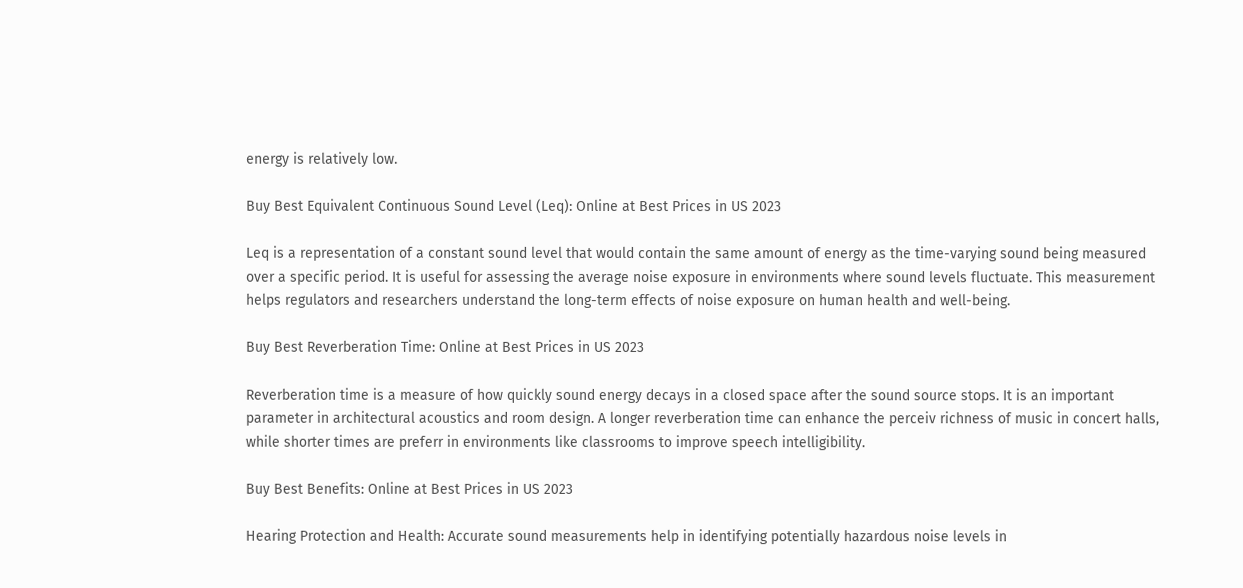energy is relatively low.

Buy Best Equivalent Continuous Sound Level (Leq): Online at Best Prices in US 2023

Leq is a representation of a constant sound level that would contain the same amount of energy as the time-varying sound being measured over a specific period. It is useful for assessing the average noise exposure in environments where sound levels fluctuate. This measurement helps regulators and researchers understand the long-term effects of noise exposure on human health and well-being.

Buy Best Reverberation Time: Online at Best Prices in US 2023

Reverberation time is a measure of how quickly sound energy decays in a closed space after the sound source stops. It is an important parameter in architectural acoustics and room design. A longer reverberation time can enhance the perceiv richness of music in concert halls, while shorter times are preferr in environments like classrooms to improve speech intelligibility.

Buy Best Benefits: Online at Best Prices in US 2023

Hearing Protection and Health: Accurate sound measurements help in identifying potentially hazardous noise levels in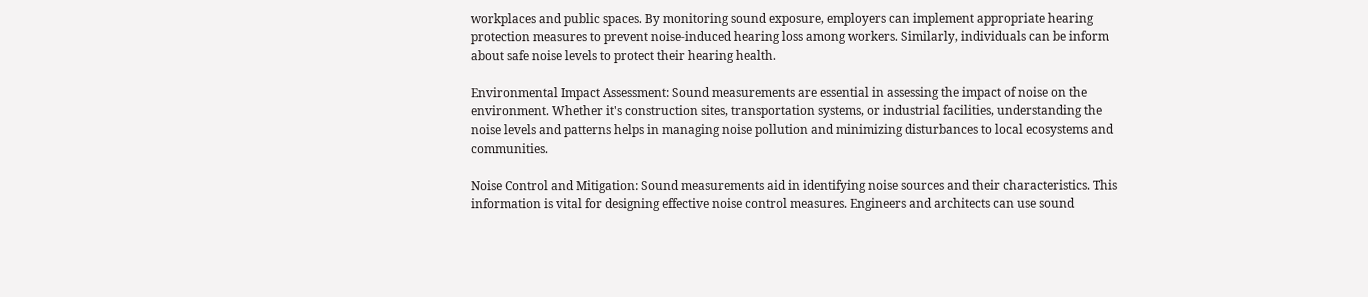workplaces and public spaces. By monitoring sound exposure, employers can implement appropriate hearing protection measures to prevent noise-induced hearing loss among workers. Similarly, individuals can be inform about safe noise levels to protect their hearing health.

Environmental Impact Assessment: Sound measurements are essential in assessing the impact of noise on the environment. Whether it's construction sites, transportation systems, or industrial facilities, understanding the noise levels and patterns helps in managing noise pollution and minimizing disturbances to local ecosystems and communities.

Noise Control and Mitigation: Sound measurements aid in identifying noise sources and their characteristics. This information is vital for designing effective noise control measures. Engineers and architects can use sound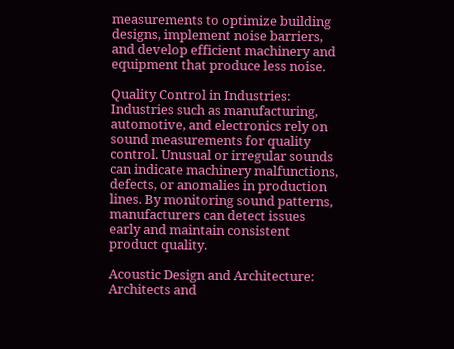measurements to optimize building designs, implement noise barriers, and develop efficient machinery and equipment that produce less noise.

Quality Control in Industries: Industries such as manufacturing, automotive, and electronics rely on sound measurements for quality control. Unusual or irregular sounds can indicate machinery malfunctions, defects, or anomalies in production lines. By monitoring sound patterns, manufacturers can detect issues early and maintain consistent product quality.

Acoustic Design and Architecture: Architects and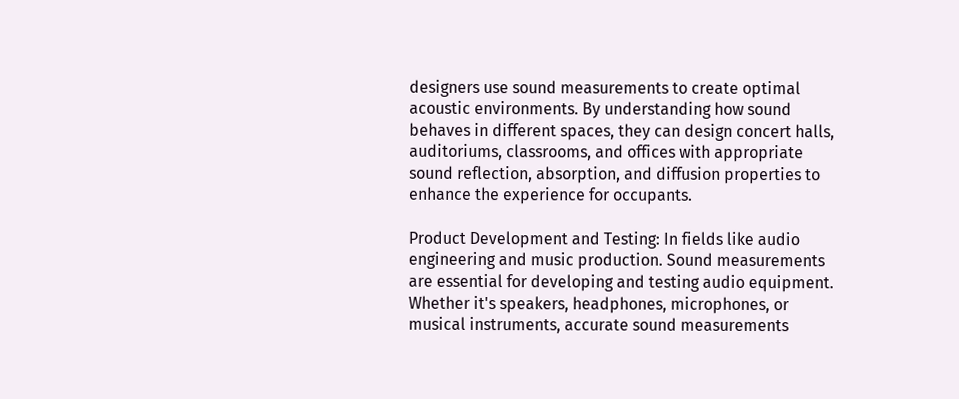designers use sound measurements to create optimal acoustic environments. By understanding how sound behaves in different spaces, they can design concert halls, auditoriums, classrooms, and offices with appropriate sound reflection, absorption, and diffusion properties to enhance the experience for occupants.

Product Development and Testing: In fields like audio engineering and music production. Sound measurements are essential for developing and testing audio equipment. Whether it's speakers, headphones, microphones, or musical instruments, accurate sound measurements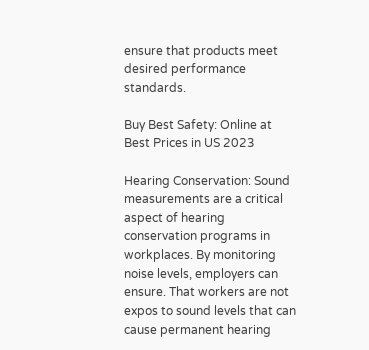ensure that products meet desired performance standards.

Buy Best Safety: Online at Best Prices in US 2023

Hearing Conservation: Sound measurements are a critical aspect of hearing conservation programs in workplaces. By monitoring noise levels, employers can ensure. That workers are not expos to sound levels that can cause permanent hearing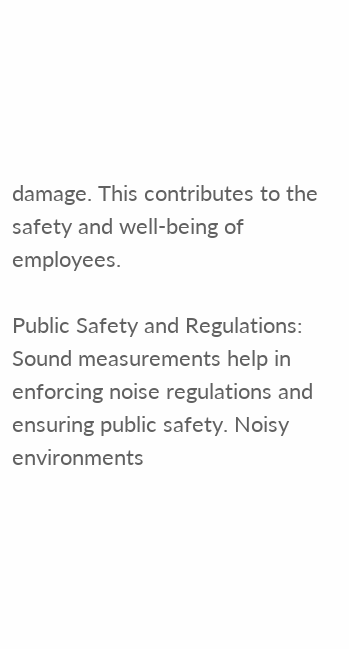damage. This contributes to the safety and well-being of employees.

Public Safety and Regulations: Sound measurements help in enforcing noise regulations and ensuring public safety. Noisy environments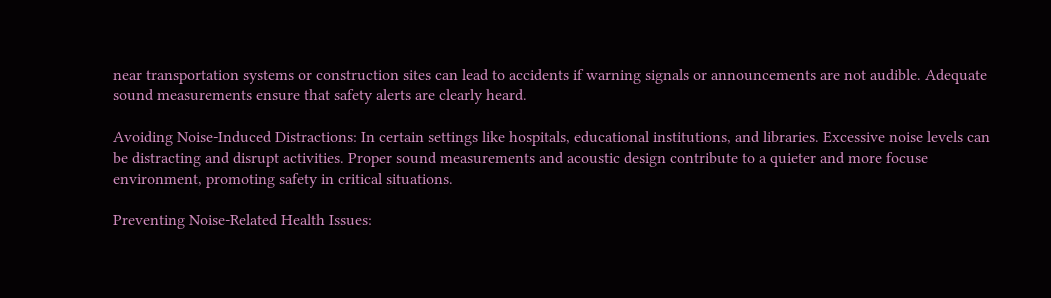near transportation systems or construction sites can lead to accidents if warning signals or announcements are not audible. Adequate sound measurements ensure that safety alerts are clearly heard.

Avoiding Noise-Induced Distractions: In certain settings like hospitals, educational institutions, and libraries. Excessive noise levels can be distracting and disrupt activities. Proper sound measurements and acoustic design contribute to a quieter and more focuse environment, promoting safety in critical situations.

Preventing Noise-Related Health Issues: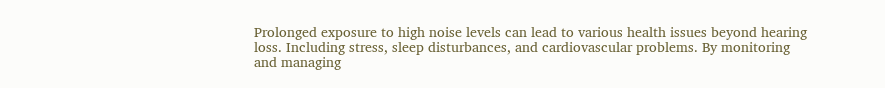Prolonged exposure to high noise levels can lead to various health issues beyond hearing loss. Including stress, sleep disturbances, and cardiovascular problems. By monitoring and managing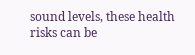sound levels, these health risks can be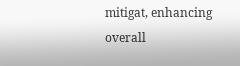mitigat, enhancing overall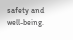safety and well-being.